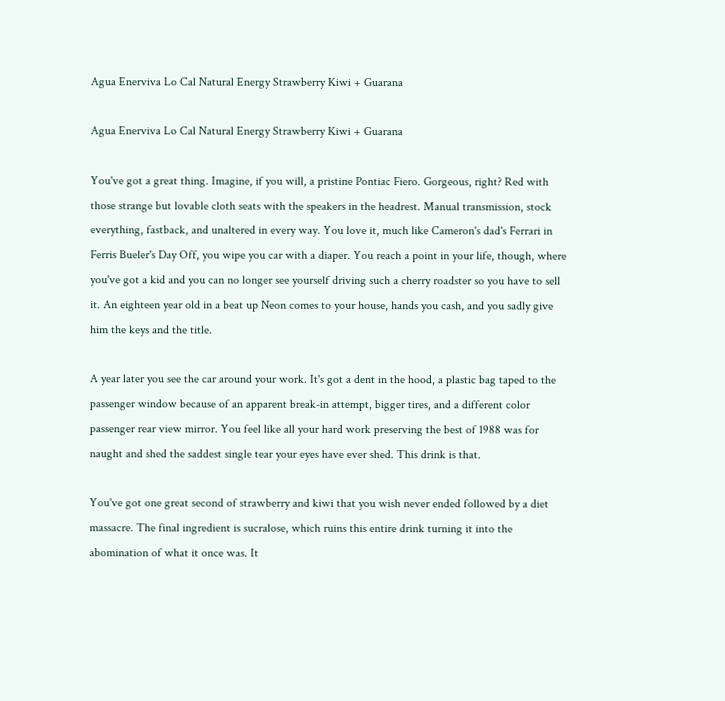Agua Enerviva Lo Cal Natural Energy Strawberry Kiwi + Guarana

Agua Enerviva Lo Cal Natural Energy Strawberry Kiwi + Guarana

You've got a great thing. Imagine, if you will, a pristine Pontiac Fiero. Gorgeous, right? Red with those strange but lovable cloth seats with the speakers in the headrest. Manual transmission, stock everything, fastback, and unaltered in every way. You love it, much like Cameron's dad's Ferrari in Ferris Bueler's Day Off, you wipe you car with a diaper. You reach a point in your life, though, where you've got a kid and you can no longer see yourself driving such a cherry roadster so you have to sell it. An eighteen year old in a beat up Neon comes to your house, hands you cash, and you sadly give him the keys and the title.

A year later you see the car around your work. It's got a dent in the hood, a plastic bag taped to the passenger window because of an apparent break-in attempt, bigger tires, and a different color passenger rear view mirror. You feel like all your hard work preserving the best of 1988 was for naught and shed the saddest single tear your eyes have ever shed. This drink is that.

You've got one great second of strawberry and kiwi that you wish never ended followed by a diet massacre. The final ingredient is sucralose, which ruins this entire drink turning it into the abomination of what it once was. It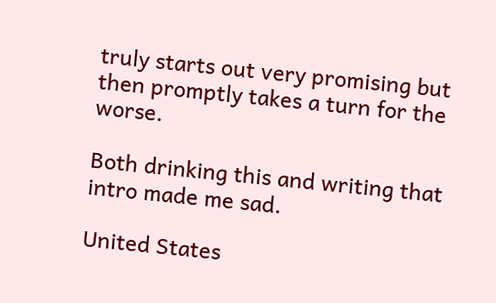truly starts out very promising but then promptly takes a turn for the worse.

Both drinking this and writing that intro made me sad.

United States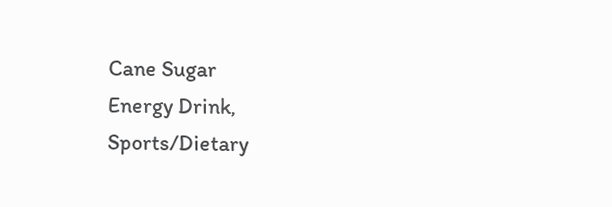Cane Sugar
Energy Drink, Sports/Dietary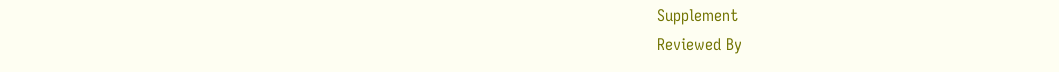Supplement
Reviewed By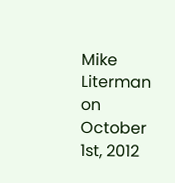Mike Literman on October 1st, 2012